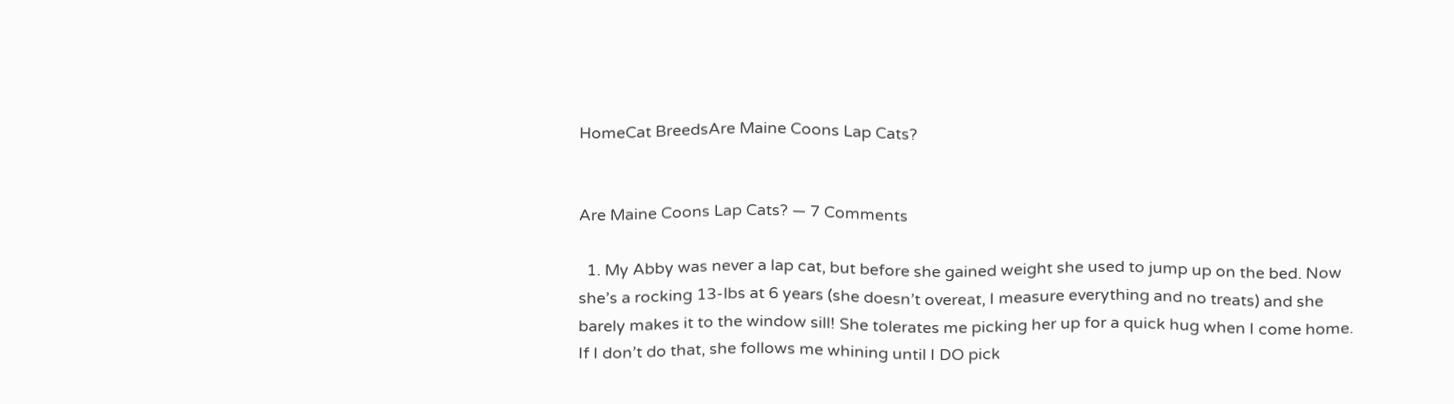HomeCat BreedsAre Maine Coons Lap Cats?


Are Maine Coons Lap Cats? — 7 Comments

  1. My Abby was never a lap cat, but before she gained weight she used to jump up on the bed. Now she’s a rocking 13-lbs at 6 years (she doesn’t overeat, I measure everything and no treats) and she barely makes it to the window sill! She tolerates me picking her up for a quick hug when I come home. If I don’t do that, she follows me whining until I DO pick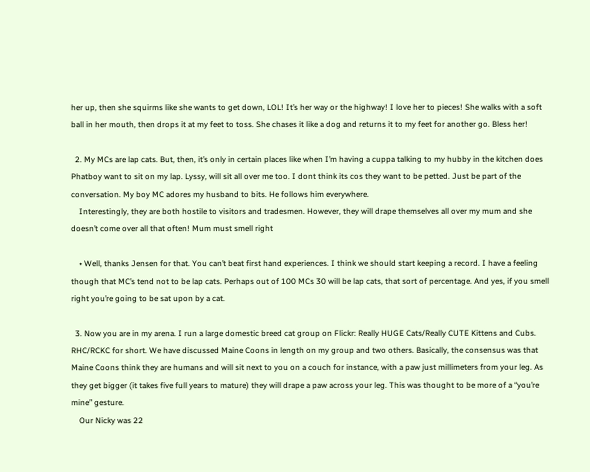her up, then she squirms like she wants to get down, LOL! It’s her way or the highway! I love her to pieces! She walks with a soft ball in her mouth, then drops it at my feet to toss. She chases it like a dog and returns it to my feet for another go. Bless her!

  2. My MCs are lap cats. But, then, it’s only in certain places like when I’m having a cuppa talking to my hubby in the kitchen does Phatboy want to sit on my lap. Lyssy, will sit all over me too. I dont think its cos they want to be petted. Just be part of the conversation. My boy MC adores my husband to bits. He follows him everywhere.
    Interestingly, they are both hostile to visitors and tradesmen. However, they will drape themselves all over my mum and she doesn’t come over all that often! Mum must smell right

    • Well, thanks Jensen for that. You can’t beat first hand experiences. I think we should start keeping a record. I have a feeling though that MC’s tend not to be lap cats. Perhaps out of 100 MCs 30 will be lap cats, that sort of percentage. And yes, if you smell right you’re going to be sat upon by a cat.

  3. Now you are in my arena. I run a large domestic breed cat group on Flickr: Really HUGE Cats/Really CUTE Kittens and Cubs. RHC/RCKC for short. We have discussed Maine Coons in length on my group and two others. Basically, the consensus was that Maine Coons think they are humans and will sit next to you on a couch for instance, with a paw just millimeters from your leg. As they get bigger (it takes five full years to mature) they will drape a paw across your leg. This was thought to be more of a “you’re mine” gesture.
    Our Nicky was 22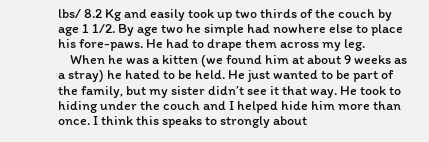lbs/ 8.2 Kg and easily took up two thirds of the couch by age 1 1/2. By age two he simple had nowhere else to place his fore-paws. He had to drape them across my leg.
    When he was a kitten (we found him at about 9 weeks as a stray) he hated to be held. He just wanted to be part of the family, but my sister didn’t see it that way. He took to hiding under the couch and I helped hide him more than once. I think this speaks to strongly about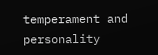temperament and personality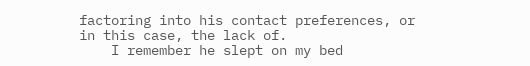factoring into his contact preferences, or in this case, the lack of.
    I remember he slept on my bed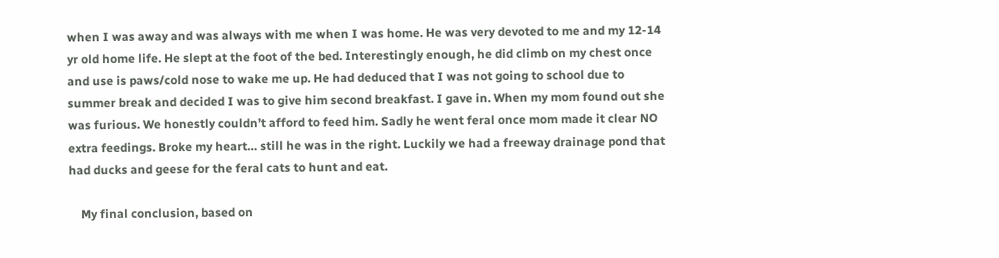when I was away and was always with me when I was home. He was very devoted to me and my 12-14 yr old home life. He slept at the foot of the bed. Interestingly enough, he did climb on my chest once and use is paws/cold nose to wake me up. He had deduced that I was not going to school due to summer break and decided I was to give him second breakfast. I gave in. When my mom found out she was furious. We honestly couldn’t afford to feed him. Sadly he went feral once mom made it clear NO extra feedings. Broke my heart… still he was in the right. Luckily we had a freeway drainage pond that had ducks and geese for the feral cats to hunt and eat.

    My final conclusion, based on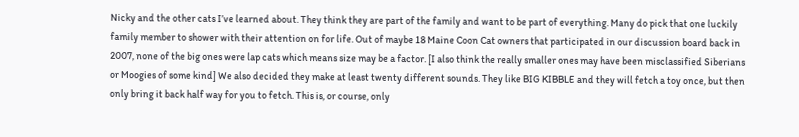Nicky and the other cats I’ve learned about. They think they are part of the family and want to be part of everything. Many do pick that one luckily family member to shower with their attention on for life. Out of maybe 18 Maine Coon Cat owners that participated in our discussion board back in 2007, none of the big ones were lap cats which means size may be a factor. [I also think the really smaller ones may have been misclassified Siberians or Moogies of some kind] We also decided they make at least twenty different sounds. They like BIG KIBBLE and they will fetch a toy once, but then only bring it back half way for you to fetch. This is, or course, only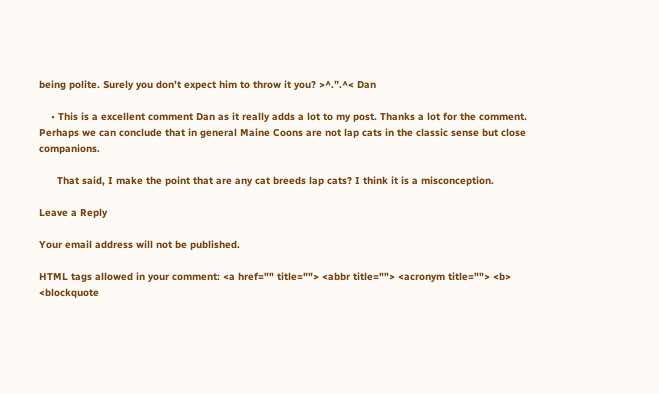being polite. Surely you don’t expect him to throw it you? >^.”.^< Dan

    • This is a excellent comment Dan as it really adds a lot to my post. Thanks a lot for the comment. Perhaps we can conclude that in general Maine Coons are not lap cats in the classic sense but close companions.

      That said, I make the point that are any cat breeds lap cats? I think it is a misconception.

Leave a Reply

Your email address will not be published.

HTML tags allowed in your comment: <a href="" title=""> <abbr title=""> <acronym title=""> <b> <blockquote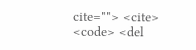cite=""> <cite> <code> <del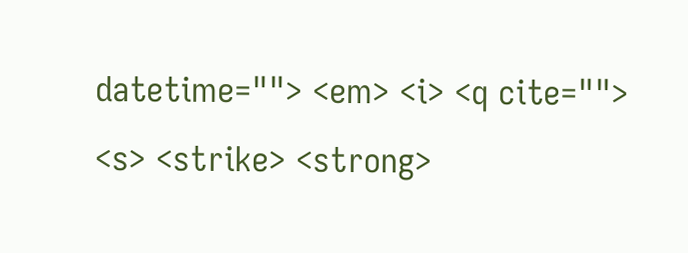datetime=""> <em> <i> <q cite=""> <s> <strike> <strong>